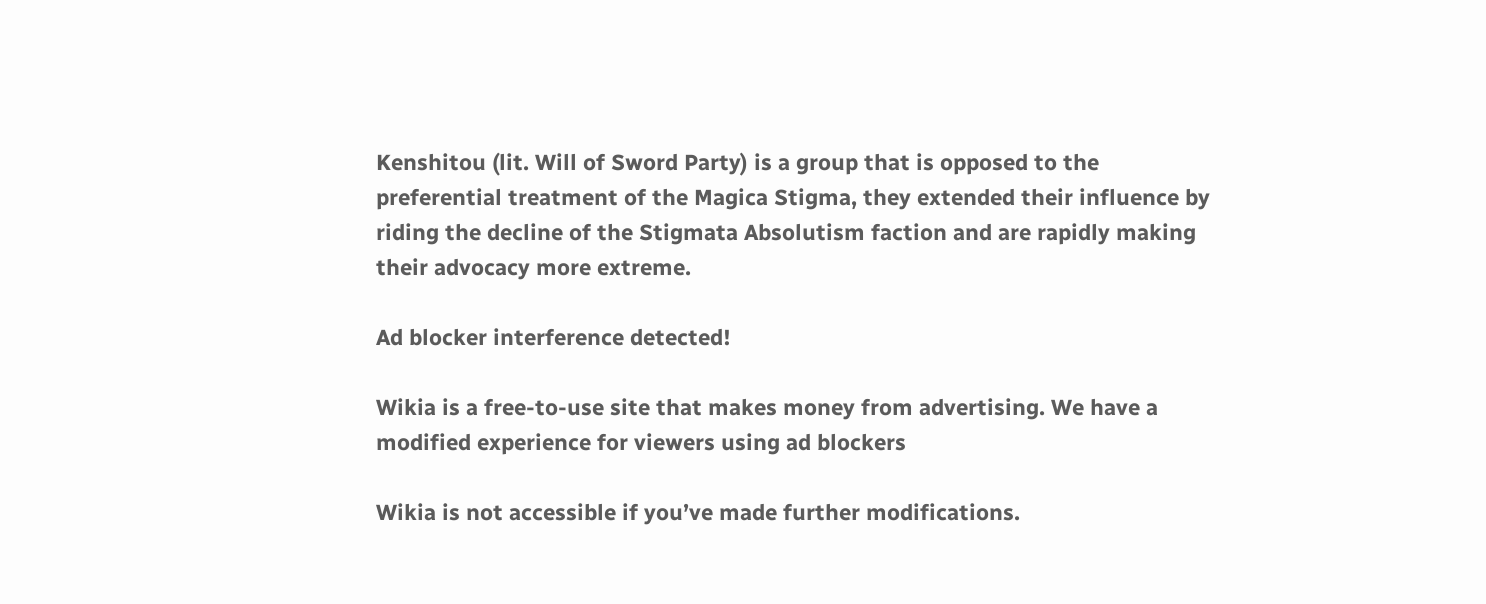Kenshitou (lit. Will of Sword Party) is a group that is opposed to the preferential treatment of the Magica Stigma, they extended their influence by riding the decline of the Stigmata Absolutism faction and are rapidly making their advocacy more extreme.

Ad blocker interference detected!

Wikia is a free-to-use site that makes money from advertising. We have a modified experience for viewers using ad blockers

Wikia is not accessible if you’ve made further modifications.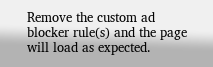Remove the custom ad blocker rule(s) and the page will load as expected.